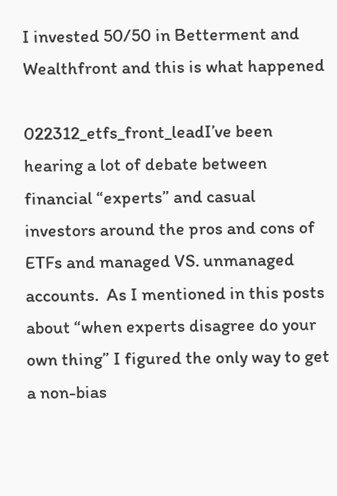I invested 50/50 in Betterment and Wealthfront and this is what happened

022312_etfs_front_leadI’ve been hearing a lot of debate between financial “experts” and casual investors around the pros and cons of ETFs and managed VS. unmanaged accounts.  As I mentioned in this posts about “when experts disagree do your own thing” I figured the only way to get a non-bias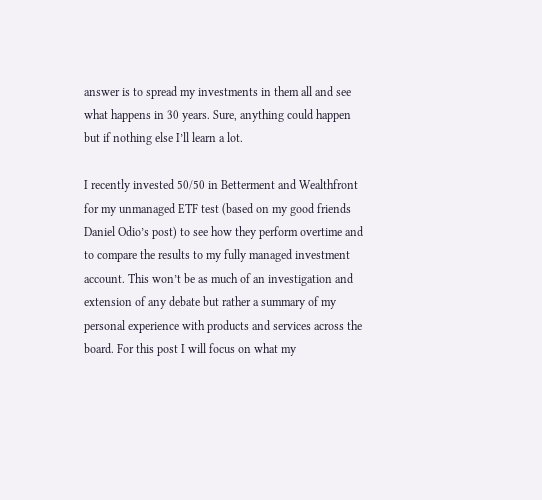answer is to spread my investments in them all and see what happens in 30 years. Sure, anything could happen but if nothing else I’ll learn a lot.

I recently invested 50/50 in Betterment and Wealthfront for my unmanaged ETF test (based on my good friends Daniel Odio’s post) to see how they perform overtime and to compare the results to my fully managed investment account. This won’t be as much of an investigation and extension of any debate but rather a summary of my personal experience with products and services across the board. For this post I will focus on what my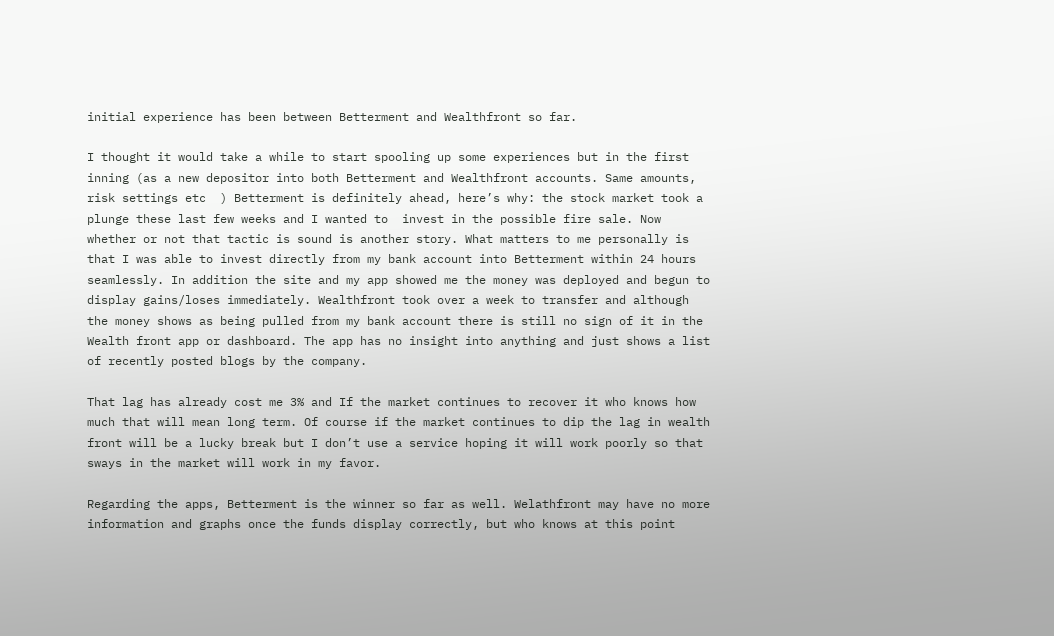initial experience has been between Betterment and Wealthfront so far.

I thought it would take a while to start spooling up some experiences but in the first inning (as a new depositor into both Betterment and Wealthfront accounts. Same amounts, risk settings etc  ) Betterment is definitely ahead, here’s why: the stock market took a plunge these last few weeks and I wanted to  invest in the possible fire sale. Now whether or not that tactic is sound is another story. What matters to me personally is that I was able to invest directly from my bank account into Betterment within 24 hours seamlessly. In addition the site and my app showed me the money was deployed and begun to display gains/loses immediately. Wealthfront took over a week to transfer and although the money shows as being pulled from my bank account there is still no sign of it in the Wealth front app or dashboard. The app has no insight into anything and just shows a list of recently posted blogs by the company.

That lag has already cost me 3% and If the market continues to recover it who knows how much that will mean long term. Of course if the market continues to dip the lag in wealth front will be a lucky break but I don’t use a service hoping it will work poorly so that sways in the market will work in my favor.

Regarding the apps, Betterment is the winner so far as well. Welathfront may have no more information and graphs once the funds display correctly, but who knows at this point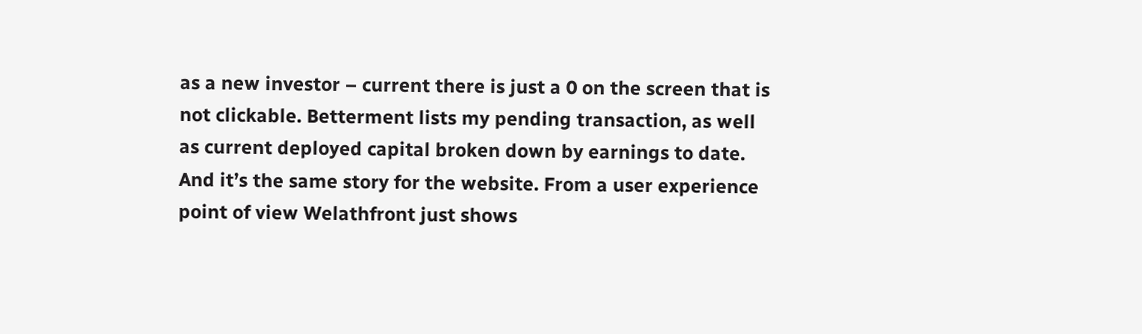as a new investor – current there is just a 0 on the screen that is not clickable. Betterment lists my pending transaction, as well as current deployed capital broken down by earnings to date. And it’s the same story for the website. From a user experience point of view Welathfront just shows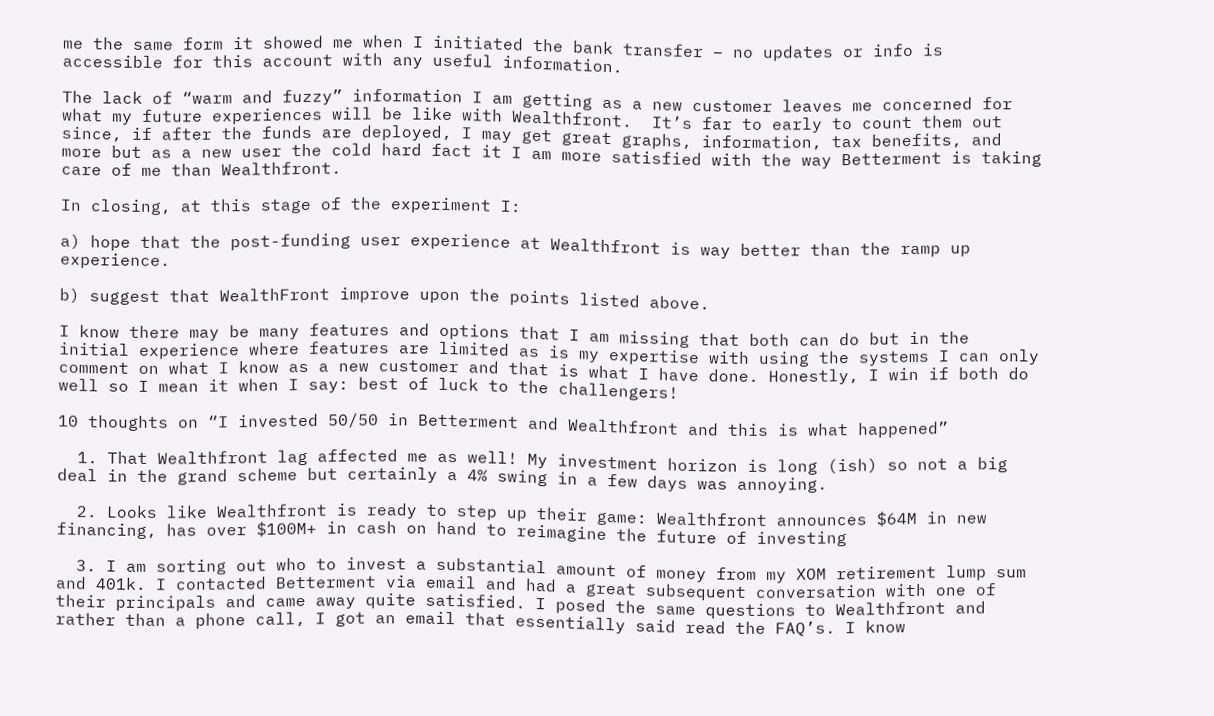me the same form it showed me when I initiated the bank transfer – no updates or info is accessible for this account with any useful information.

The lack of “warm and fuzzy” information I am getting as a new customer leaves me concerned for what my future experiences will be like with Wealthfront.  It’s far to early to count them out since, if after the funds are deployed, I may get great graphs, information, tax benefits, and more but as a new user the cold hard fact it I am more satisfied with the way Betterment is taking care of me than Wealthfront.

In closing, at this stage of the experiment I:

a) hope that the post-funding user experience at Wealthfront is way better than the ramp up experience.

b) suggest that WealthFront improve upon the points listed above.

I know there may be many features and options that I am missing that both can do but in the initial experience where features are limited as is my expertise with using the systems I can only comment on what I know as a new customer and that is what I have done. Honestly, I win if both do well so I mean it when I say: best of luck to the challengers!

10 thoughts on “I invested 50/50 in Betterment and Wealthfront and this is what happened”

  1. That Wealthfront lag affected me as well! My investment horizon is long (ish) so not a big deal in the grand scheme but certainly a 4% swing in a few days was annoying.

  2. Looks like Wealthfront is ready to step up their game: Wealthfront announces $64M in new financing, has over $100M+ in cash on hand to reimagine the future of investing

  3. I am sorting out who to invest a substantial amount of money from my XOM retirement lump sum and 401k. I contacted Betterment via email and had a great subsequent conversation with one of their principals and came away quite satisfied. I posed the same questions to Wealthfront and rather than a phone call, I got an email that essentially said read the FAQ’s. I know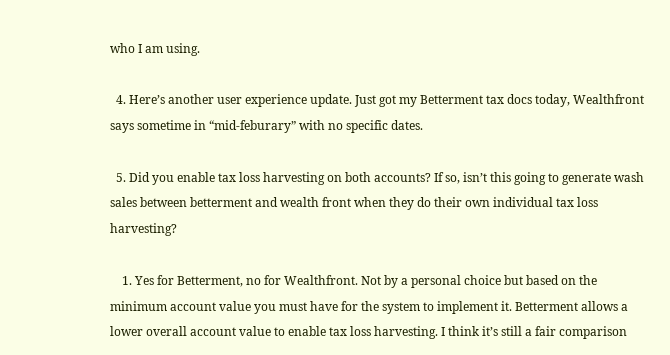who I am using.

  4. Here’s another user experience update. Just got my Betterment tax docs today, Wealthfront says sometime in “mid-feburary” with no specific dates.

  5. Did you enable tax loss harvesting on both accounts? If so, isn’t this going to generate wash sales between betterment and wealth front when they do their own individual tax loss harvesting?

    1. Yes for Betterment, no for Wealthfront. Not by a personal choice but based on the minimum account value you must have for the system to implement it. Betterment allows a lower overall account value to enable tax loss harvesting. I think it’s still a fair comparison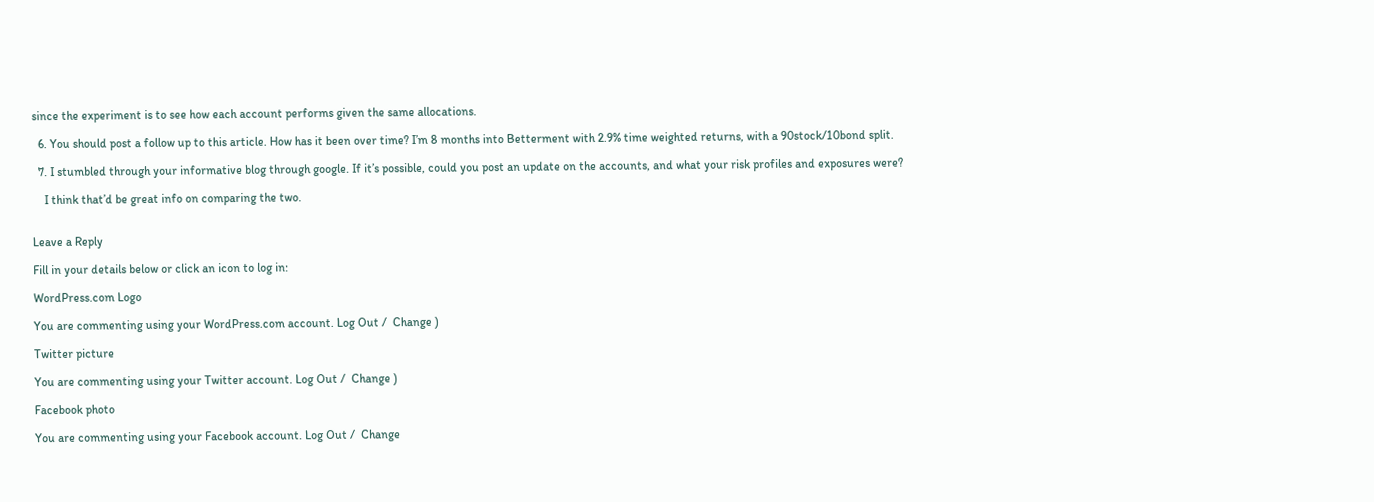since the experiment is to see how each account performs given the same allocations.

  6. You should post a follow up to this article. How has it been over time? I’m 8 months into Betterment with 2.9% time weighted returns, with a 90stock/10bond split.

  7. I stumbled through your informative blog through google. If it’s possible, could you post an update on the accounts, and what your risk profiles and exposures were?

    I think that’d be great info on comparing the two.


Leave a Reply

Fill in your details below or click an icon to log in:

WordPress.com Logo

You are commenting using your WordPress.com account. Log Out /  Change )

Twitter picture

You are commenting using your Twitter account. Log Out /  Change )

Facebook photo

You are commenting using your Facebook account. Log Out /  Change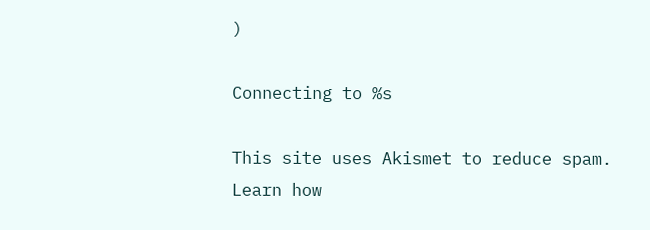)

Connecting to %s

This site uses Akismet to reduce spam. Learn how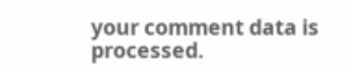your comment data is processed.